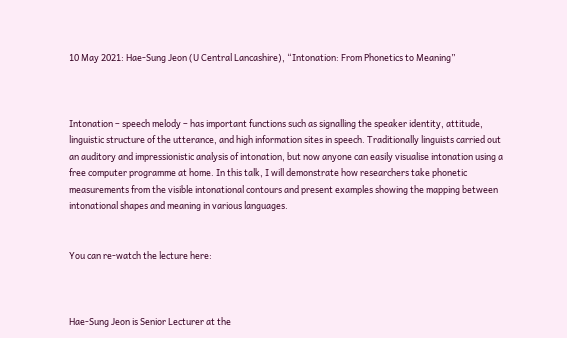10 May 2021: Hae-Sung Jeon (U Central Lancashire), “Intonation: From Phonetics to Meaning”



Intonation – speech melody – has important functions such as signalling the speaker identity, attitude, linguistic structure of the utterance, and high information sites in speech. Traditionally linguists carried out an auditory and impressionistic analysis of intonation, but now anyone can easily visualise intonation using a free computer programme at home. In this talk, I will demonstrate how researchers take phonetic measurements from the visible intonational contours and present examples showing the mapping between intonational shapes and meaning in various languages.


You can re-watch the lecture here:



Hae-Sung Jeon is Senior Lecturer at the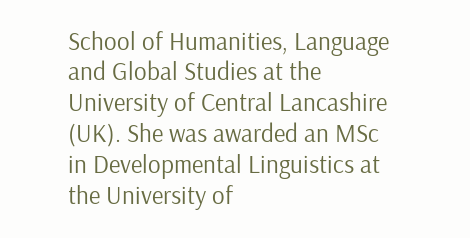School of Humanities, Language and Global Studies at the University of Central Lancashire (UK). She was awarded an MSc in Developmental Linguistics at the University of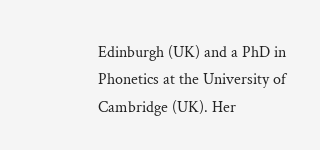Edinburgh (UK) and a PhD in Phonetics at the University of Cambridge (UK). Her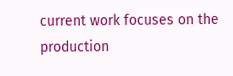current work focuses on the production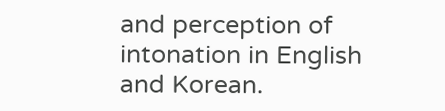and perception of intonation in English and Korean.